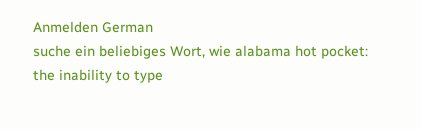Anmelden German
suche ein beliebiges Wort, wie alabama hot pocket:
the inability to type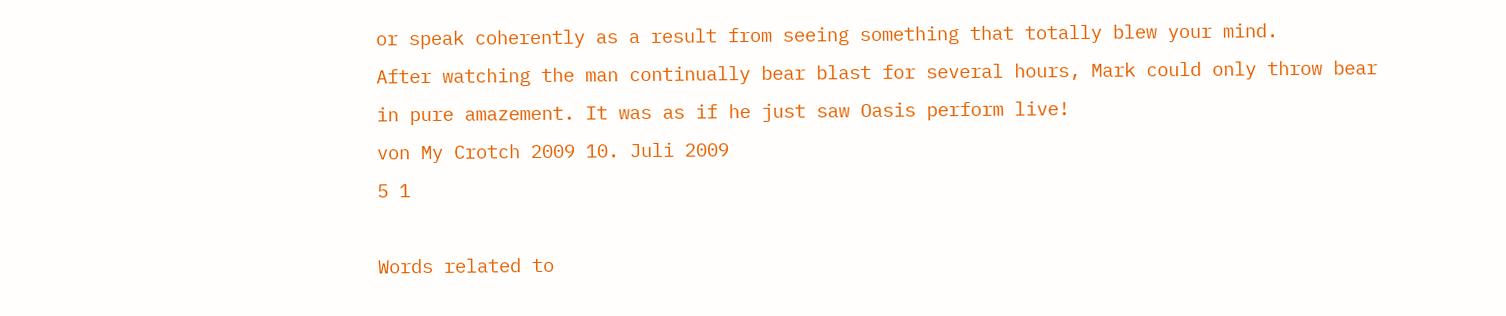or speak coherently as a result from seeing something that totally blew your mind.
After watching the man continually bear blast for several hours, Mark could only throw bear in pure amazement. It was as if he just saw Oasis perform live!
von My Crotch 2009 10. Juli 2009
5 1

Words related to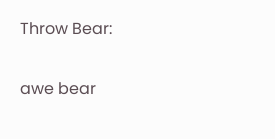Throw Bear:

awe bear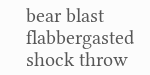bear blast flabbergasted shock throw